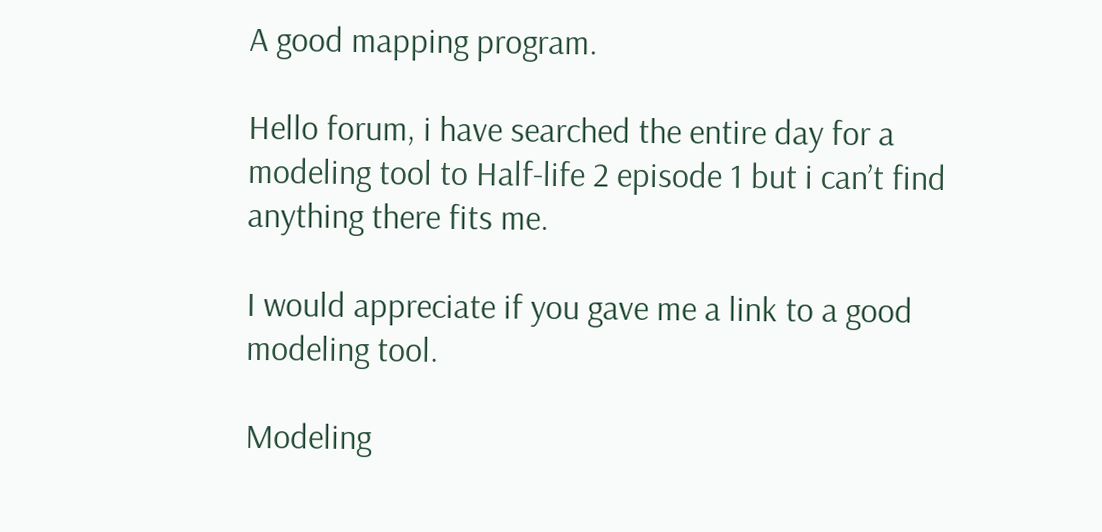A good mapping program.

Hello forum, i have searched the entire day for a modeling tool to Half-life 2 episode 1 but i can’t find anything there fits me.

I would appreciate if you gave me a link to a good modeling tool.

Modeling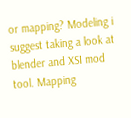or mapping? Modeling i suggest taking a look at blender and XSI mod tool. Mapping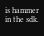is hammer in the sdk.